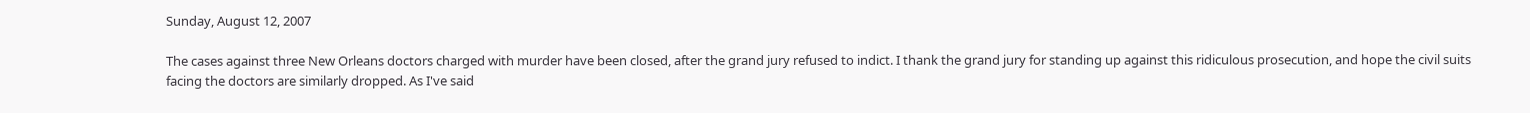Sunday, August 12, 2007

The cases against three New Orleans doctors charged with murder have been closed, after the grand jury refused to indict. I thank the grand jury for standing up against this ridiculous prosecution, and hope the civil suits facing the doctors are similarly dropped. As I've said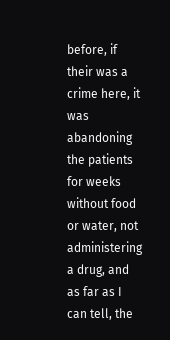before, if their was a crime here, it was abandoning the patients for weeks without food or water, not administering a drug, and as far as I can tell, the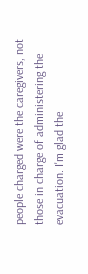people charged were the caregivers, not those in charge of administering the evacuation. I'm glad the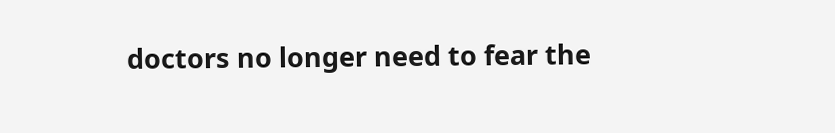doctors no longer need to fear the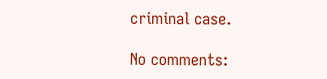criminal case.

No comments: